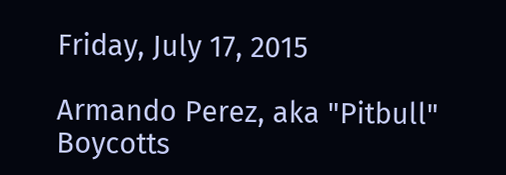Friday, July 17, 2015

Armando Perez, aka "Pitbull" Boycotts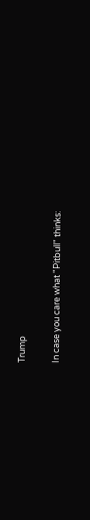Trump

In case you care what "Pitbull" thinks: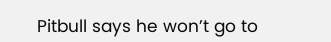Pitbull says he won’t go to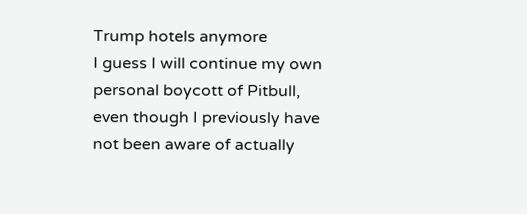Trump hotels anymore
I guess I will continue my own personal boycott of Pitbull, even though I previously have not been aware of actually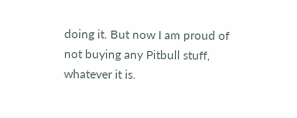doing it. But now I am proud of not buying any Pitbull stuff, whatever it is.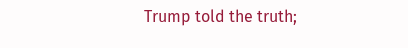Trump told the truth;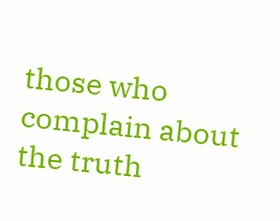those who complain about the truth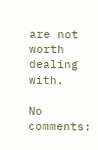are not worth dealing with.

No comments: